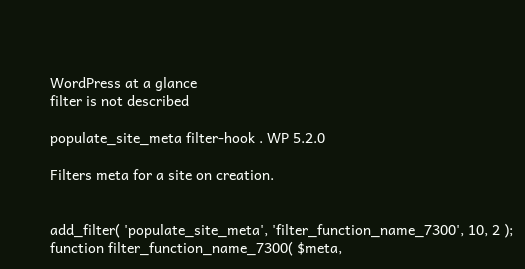WordPress at a glance
filter is not described

populate_site_meta filter-hook . WP 5.2.0

Filters meta for a site on creation.


add_filter( 'populate_site_meta', 'filter_function_name_7300', 10, 2 );
function filter_function_name_7300( $meta,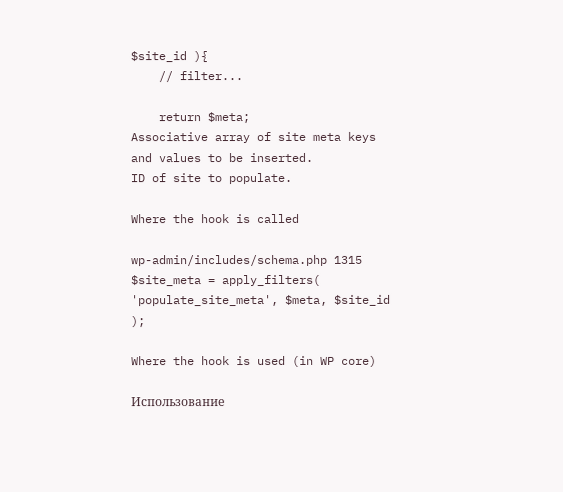$site_id ){
    // filter...

    return $meta;
Associative array of site meta keys and values to be inserted.
ID of site to populate.

Where the hook is called

wp-admin/includes/schema.php 1315
$site_meta = apply_filters( 'populate_site_meta', $meta, $site_id );

Where the hook is used (in WP core)

Использование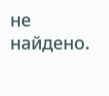не найдено.